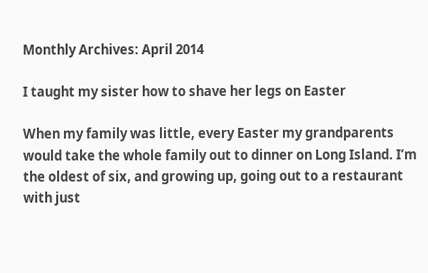Monthly Archives: April 2014

I taught my sister how to shave her legs on Easter

When my family was little, every Easter my grandparents would take the whole family out to dinner on Long Island. I’m the oldest of six, and growing up, going out to a restaurant with just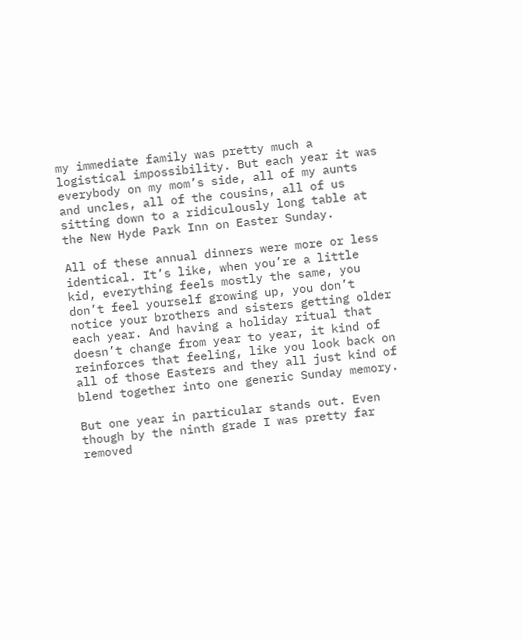my immediate family was pretty much a logistical impossibility. But each year it was everybody on my mom’s side, all of my aunts and uncles, all of the cousins, all of us sitting down to a ridiculously long table at the New Hyde Park Inn on Easter Sunday.

All of these annual dinners were more or less identical. It’s like, when you’re a little kid, everything feels mostly the same, you don’t feel yourself growing up, you don’t notice your brothers and sisters getting older each year. And having a holiday ritual that doesn’t change from year to year, it kind of reinforces that feeling, like you look back on all of those Easters and they all just kind of blend together into one generic Sunday memory.

But one year in particular stands out. Even though by the ninth grade I was pretty far removed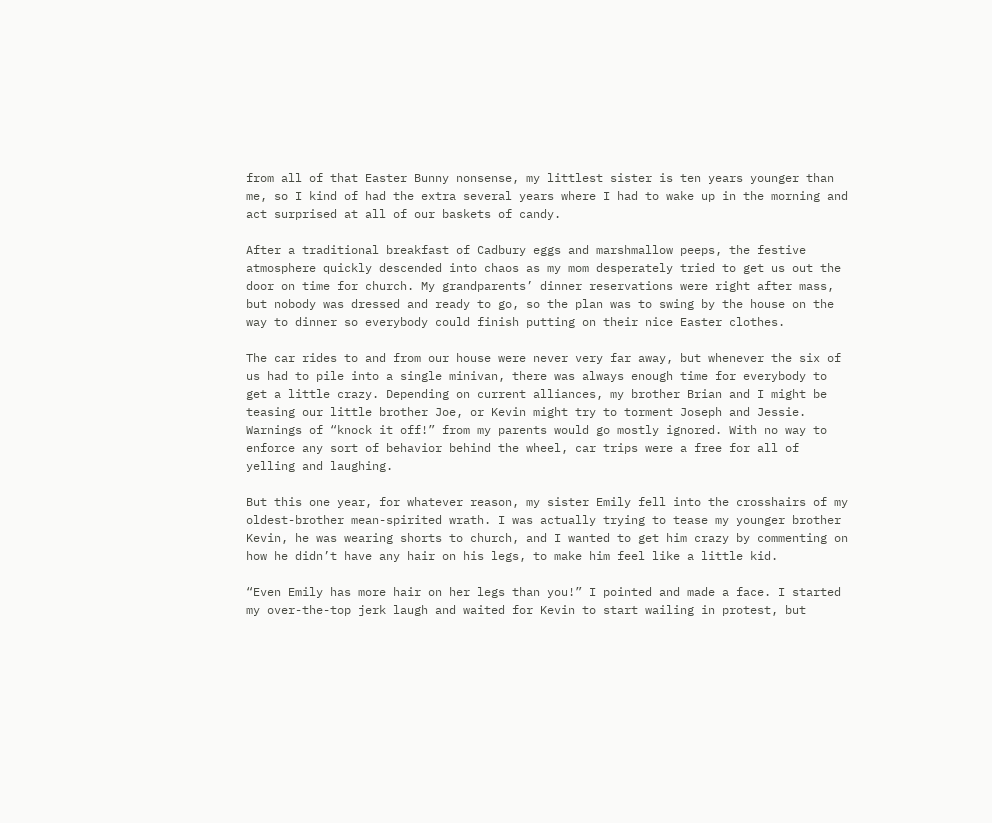from all of that Easter Bunny nonsense, my littlest sister is ten years younger than me, so I kind of had the extra several years where I had to wake up in the morning and act surprised at all of our baskets of candy.

After a traditional breakfast of Cadbury eggs and marshmallow peeps, the festive atmosphere quickly descended into chaos as my mom desperately tried to get us out the door on time for church. My grandparents’ dinner reservations were right after mass, but nobody was dressed and ready to go, so the plan was to swing by the house on the way to dinner so everybody could finish putting on their nice Easter clothes.

The car rides to and from our house were never very far away, but whenever the six of us had to pile into a single minivan, there was always enough time for everybody to get a little crazy. Depending on current alliances, my brother Brian and I might be teasing our little brother Joe, or Kevin might try to torment Joseph and Jessie. Warnings of “knock it off!” from my parents would go mostly ignored. With no way to enforce any sort of behavior behind the wheel, car trips were a free for all of yelling and laughing.

But this one year, for whatever reason, my sister Emily fell into the crosshairs of my oldest-brother mean-spirited wrath. I was actually trying to tease my younger brother Kevin, he was wearing shorts to church, and I wanted to get him crazy by commenting on how he didn’t have any hair on his legs, to make him feel like a little kid.

“Even Emily has more hair on her legs than you!” I pointed and made a face. I started my over-the-top jerk laugh and waited for Kevin to start wailing in protest, but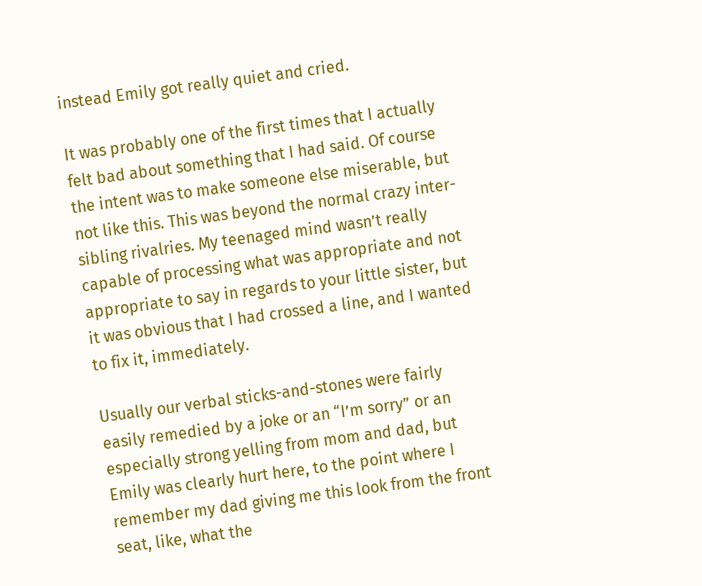instead Emily got really quiet and cried.

It was probably one of the first times that I actually felt bad about something that I had said. Of course the intent was to make someone else miserable, but not like this. This was beyond the normal crazy inter-sibling rivalries. My teenaged mind wasn’t really capable of processing what was appropriate and not appropriate to say in regards to your little sister, but it was obvious that I had crossed a line, and I wanted to fix it, immediately.

Usually our verbal sticks-and-stones were fairly easily remedied by a joke or an “I’m sorry” or an especially strong yelling from mom and dad, but Emily was clearly hurt here, to the point where I remember my dad giving me this look from the front seat, like, what the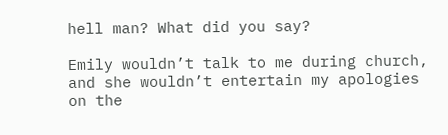hell man? What did you say?

Emily wouldn’t talk to me during church, and she wouldn’t entertain my apologies on the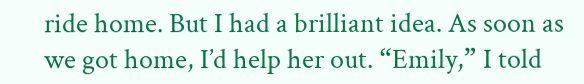ride home. But I had a brilliant idea. As soon as we got home, I’d help her out. “Emily,” I told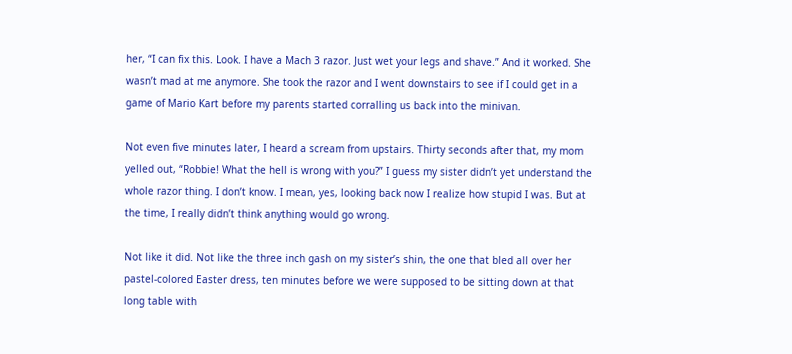her, “I can fix this. Look. I have a Mach 3 razor. Just wet your legs and shave.” And it worked. She wasn’t mad at me anymore. She took the razor and I went downstairs to see if I could get in a game of Mario Kart before my parents started corralling us back into the minivan.

Not even five minutes later, I heard a scream from upstairs. Thirty seconds after that, my mom yelled out, “Robbie! What the hell is wrong with you?” I guess my sister didn’t yet understand the whole razor thing. I don’t know. I mean, yes, looking back now I realize how stupid I was. But at the time, I really didn’t think anything would go wrong.

Not like it did. Not like the three inch gash on my sister’s shin, the one that bled all over her pastel-colored Easter dress, ten minutes before we were supposed to be sitting down at that long table with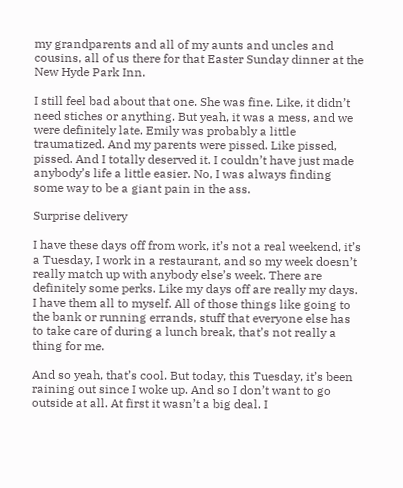my grandparents and all of my aunts and uncles and cousins, all of us there for that Easter Sunday dinner at the New Hyde Park Inn.

I still feel bad about that one. She was fine. Like, it didn’t need stiches or anything. But yeah, it was a mess, and we were definitely late. Emily was probably a little traumatized. And my parents were pissed. Like pissed, pissed. And I totally deserved it. I couldn’t have just made anybody’s life a little easier. No, I was always finding some way to be a giant pain in the ass.

Surprise delivery

I have these days off from work, it’s not a real weekend, it’s a Tuesday, I work in a restaurant, and so my week doesn’t really match up with anybody else’s week. There are definitely some perks. Like my days off are really my days. I have them all to myself. All of those things like going to the bank or running errands, stuff that everyone else has to take care of during a lunch break, that’s not really a thing for me.

And so yeah, that’s cool. But today, this Tuesday, it’s been raining out since I woke up. And so I don’t want to go outside at all. At first it wasn’t a big deal. I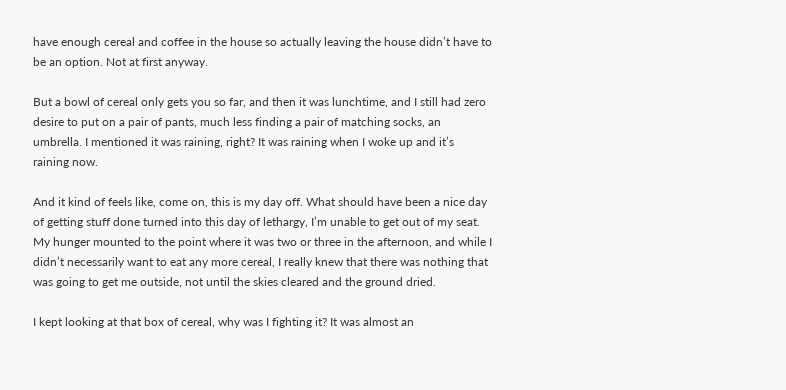have enough cereal and coffee in the house so actually leaving the house didn’t have to be an option. Not at first anyway.

But a bowl of cereal only gets you so far, and then it was lunchtime, and I still had zero desire to put on a pair of pants, much less finding a pair of matching socks, an umbrella. I mentioned it was raining, right? It was raining when I woke up and it’s raining now.

And it kind of feels like, come on, this is my day off. What should have been a nice day of getting stuff done turned into this day of lethargy, I’m unable to get out of my seat. My hunger mounted to the point where it was two or three in the afternoon, and while I didn’t necessarily want to eat any more cereal, I really knew that there was nothing that was going to get me outside, not until the skies cleared and the ground dried.

I kept looking at that box of cereal, why was I fighting it? It was almost an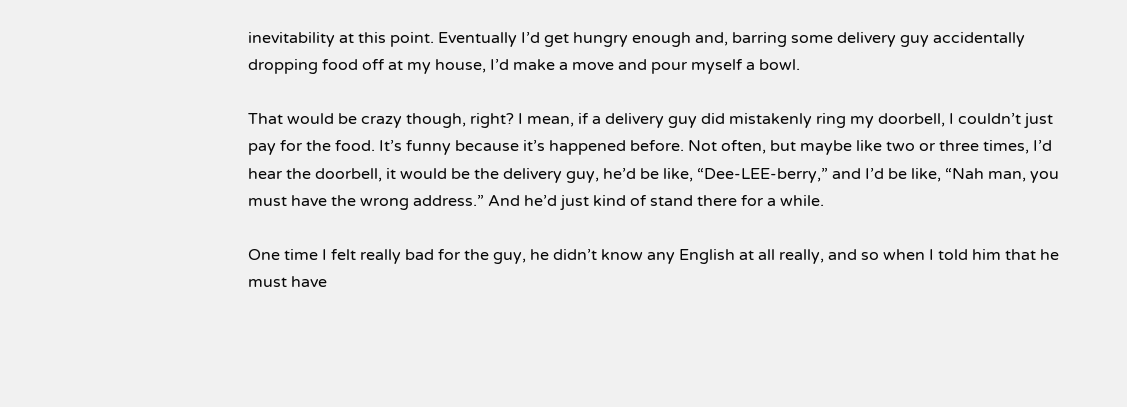inevitability at this point. Eventually I’d get hungry enough and, barring some delivery guy accidentally dropping food off at my house, I’d make a move and pour myself a bowl.

That would be crazy though, right? I mean, if a delivery guy did mistakenly ring my doorbell, I couldn’t just pay for the food. It’s funny because it’s happened before. Not often, but maybe like two or three times, I’d hear the doorbell, it would be the delivery guy, he’d be like, “Dee-LEE-berry,” and I’d be like, “Nah man, you must have the wrong address.” And he’d just kind of stand there for a while.

One time I felt really bad for the guy, he didn’t know any English at all really, and so when I told him that he must have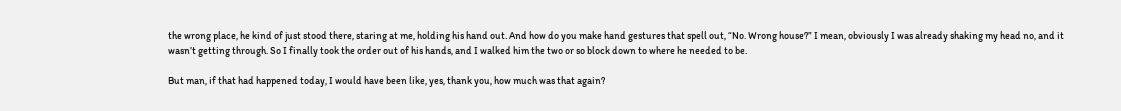the wrong place, he kind of just stood there, staring at me, holding his hand out. And how do you make hand gestures that spell out, “No. Wrong house?” I mean, obviously I was already shaking my head no, and it wasn’t getting through. So I finally took the order out of his hands, and I walked him the two or so block down to where he needed to be.

But man, if that had happened today, I would have been like, yes, thank you, how much was that again?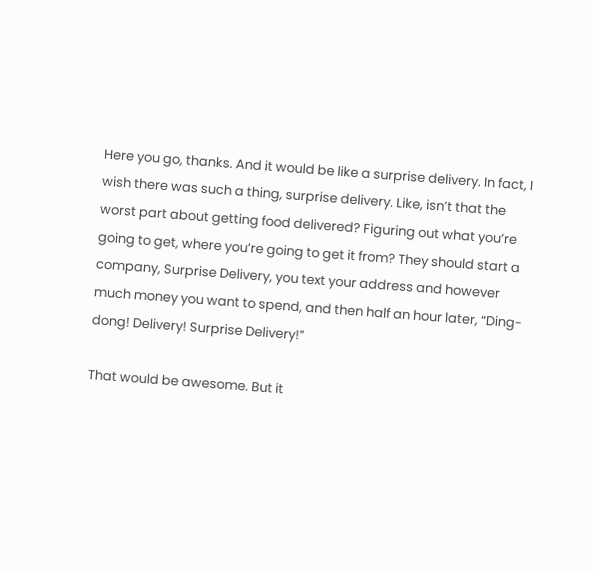Here you go, thanks. And it would be like a surprise delivery. In fact, I wish there was such a thing, surprise delivery. Like, isn’t that the worst part about getting food delivered? Figuring out what you’re going to get, where you’re going to get it from? They should start a company, Surprise Delivery, you text your address and however much money you want to spend, and then half an hour later, “Ding-dong! Delivery! Surprise Delivery!”

That would be awesome. But it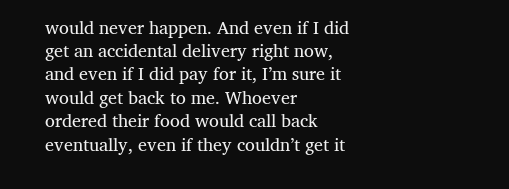would never happen. And even if I did get an accidental delivery right now, and even if I did pay for it, I’m sure it would get back to me. Whoever ordered their food would call back eventually, even if they couldn’t get it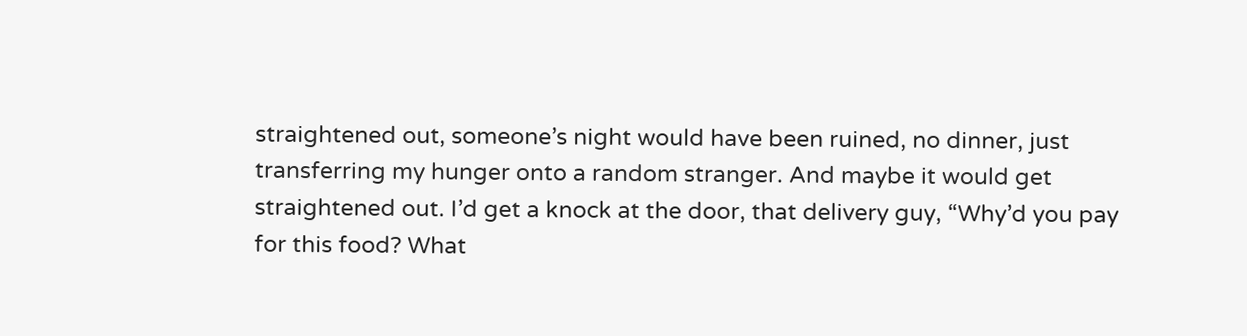straightened out, someone’s night would have been ruined, no dinner, just transferring my hunger onto a random stranger. And maybe it would get straightened out. I’d get a knock at the door, that delivery guy, “Why’d you pay for this food? What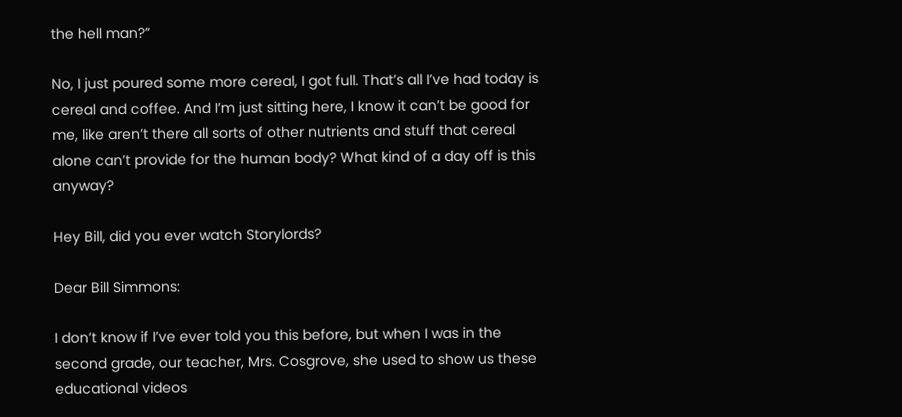the hell man?”

No, I just poured some more cereal, I got full. That’s all I’ve had today is cereal and coffee. And I’m just sitting here, I know it can’t be good for me, like aren’t there all sorts of other nutrients and stuff that cereal alone can’t provide for the human body? What kind of a day off is this anyway?

Hey Bill, did you ever watch Storylords?

Dear Bill Simmons:

I don’t know if I’ve ever told you this before, but when I was in the second grade, our teacher, Mrs. Cosgrove, she used to show us these educational videos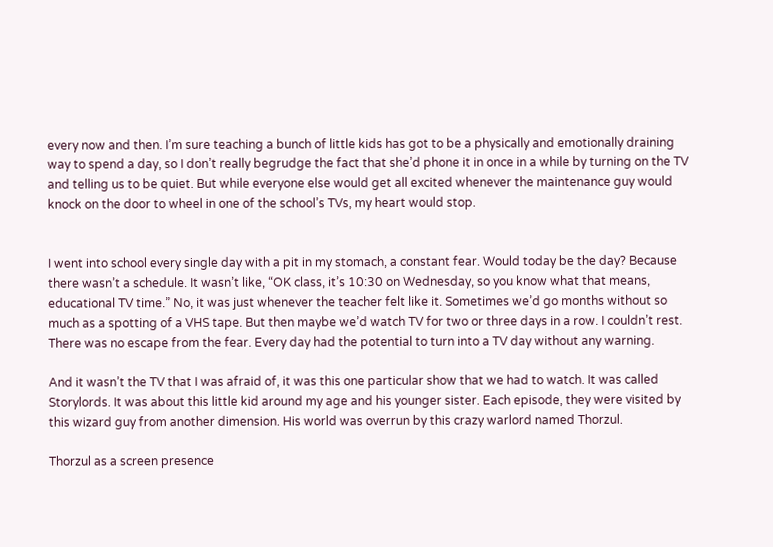every now and then. I’m sure teaching a bunch of little kids has got to be a physically and emotionally draining way to spend a day, so I don’t really begrudge the fact that she’d phone it in once in a while by turning on the TV and telling us to be quiet. But while everyone else would get all excited whenever the maintenance guy would knock on the door to wheel in one of the school’s TVs, my heart would stop.


I went into school every single day with a pit in my stomach, a constant fear. Would today be the day? Because there wasn’t a schedule. It wasn’t like, “OK class, it’s 10:30 on Wednesday, so you know what that means, educational TV time.” No, it was just whenever the teacher felt like it. Sometimes we’d go months without so much as a spotting of a VHS tape. But then maybe we’d watch TV for two or three days in a row. I couldn’t rest. There was no escape from the fear. Every day had the potential to turn into a TV day without any warning.

And it wasn’t the TV that I was afraid of, it was this one particular show that we had to watch. It was called Storylords. It was about this little kid around my age and his younger sister. Each episode, they were visited by this wizard guy from another dimension. His world was overrun by this crazy warlord named Thorzul.

Thorzul as a screen presence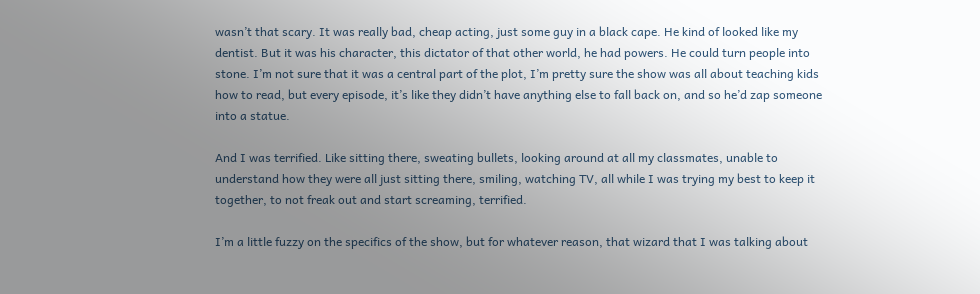wasn’t that scary. It was really bad, cheap acting, just some guy in a black cape. He kind of looked like my dentist. But it was his character, this dictator of that other world, he had powers. He could turn people into stone. I’m not sure that it was a central part of the plot, I’m pretty sure the show was all about teaching kids how to read, but every episode, it’s like they didn’t have anything else to fall back on, and so he’d zap someone into a statue.

And I was terrified. Like sitting there, sweating bullets, looking around at all my classmates, unable to understand how they were all just sitting there, smiling, watching TV, all while I was trying my best to keep it together, to not freak out and start screaming, terrified.

I’m a little fuzzy on the specifics of the show, but for whatever reason, that wizard that I was talking about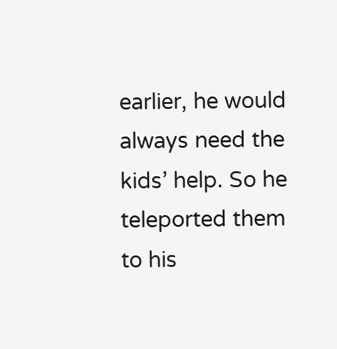earlier, he would always need the kids’ help. So he teleported them to his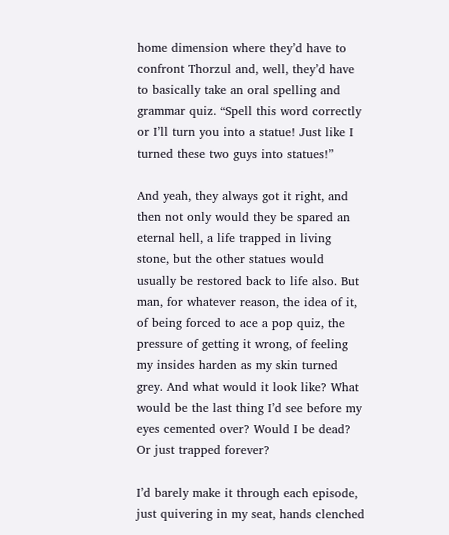home dimension where they’d have to confront Thorzul and, well, they’d have to basically take an oral spelling and grammar quiz. “Spell this word correctly or I’ll turn you into a statue! Just like I turned these two guys into statues!”

And yeah, they always got it right, and then not only would they be spared an eternal hell, a life trapped in living stone, but the other statues would usually be restored back to life also. But man, for whatever reason, the idea of it, of being forced to ace a pop quiz, the pressure of getting it wrong, of feeling my insides harden as my skin turned grey. And what would it look like? What would be the last thing I’d see before my eyes cemented over? Would I be dead? Or just trapped forever?

I’d barely make it through each episode, just quivering in my seat, hands clenched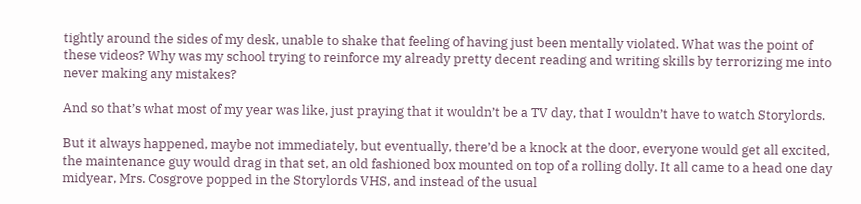tightly around the sides of my desk, unable to shake that feeling of having just been mentally violated. What was the point of these videos? Why was my school trying to reinforce my already pretty decent reading and writing skills by terrorizing me into never making any mistakes?

And so that’s what most of my year was like, just praying that it wouldn’t be a TV day, that I wouldn’t have to watch Storylords.

But it always happened, maybe not immediately, but eventually, there’d be a knock at the door, everyone would get all excited, the maintenance guy would drag in that set, an old fashioned box mounted on top of a rolling dolly. It all came to a head one day midyear, Mrs. Cosgrove popped in the Storylords VHS, and instead of the usual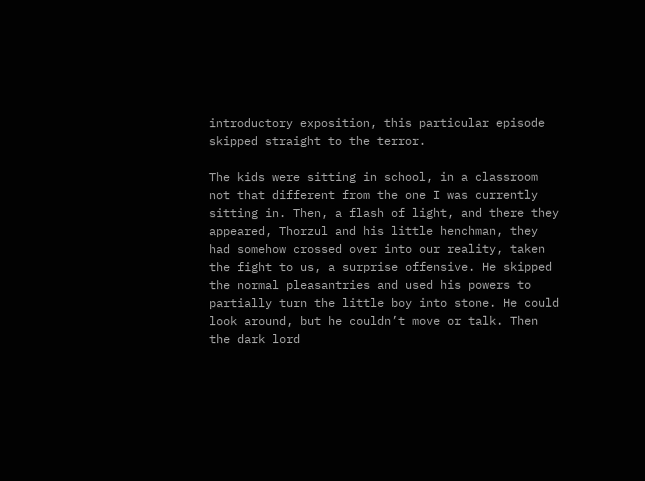introductory exposition, this particular episode skipped straight to the terror.

The kids were sitting in school, in a classroom not that different from the one I was currently sitting in. Then, a flash of light, and there they appeared, Thorzul and his little henchman, they had somehow crossed over into our reality, taken the fight to us, a surprise offensive. He skipped the normal pleasantries and used his powers to partially turn the little boy into stone. He could look around, but he couldn’t move or talk. Then the dark lord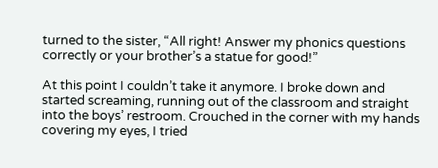turned to the sister, “All right! Answer my phonics questions correctly or your brother’s a statue for good!”

At this point I couldn’t take it anymore. I broke down and started screaming, running out of the classroom and straight into the boys’ restroom. Crouched in the corner with my hands covering my eyes, I tried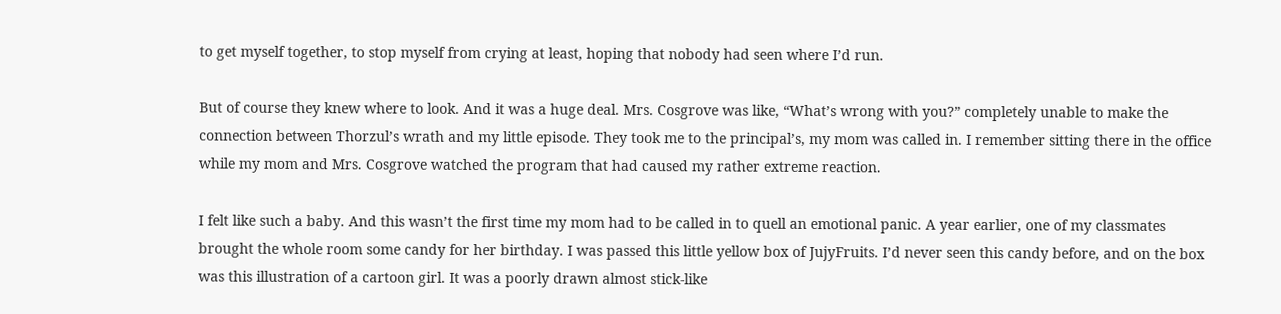to get myself together, to stop myself from crying at least, hoping that nobody had seen where I’d run.

But of course they knew where to look. And it was a huge deal. Mrs. Cosgrove was like, “What’s wrong with you?” completely unable to make the connection between Thorzul’s wrath and my little episode. They took me to the principal’s, my mom was called in. I remember sitting there in the office while my mom and Mrs. Cosgrove watched the program that had caused my rather extreme reaction.

I felt like such a baby. And this wasn’t the first time my mom had to be called in to quell an emotional panic. A year earlier, one of my classmates brought the whole room some candy for her birthday. I was passed this little yellow box of JujyFruits. I’d never seen this candy before, and on the box was this illustration of a cartoon girl. It was a poorly drawn almost stick-like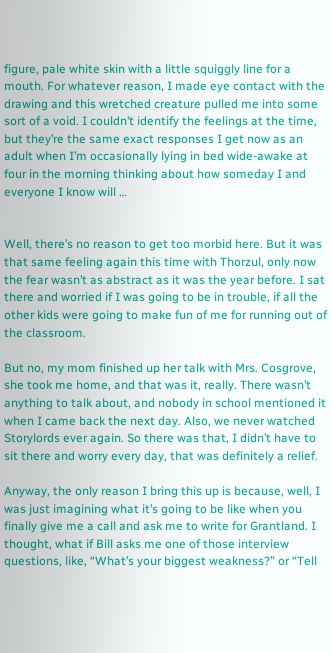figure, pale white skin with a little squiggly line for a mouth. For whatever reason, I made eye contact with the drawing and this wretched creature pulled me into some sort of a void. I couldn’t identify the feelings at the time, but they’re the same exact responses I get now as an adult when I’m occasionally lying in bed wide-awake at four in the morning thinking about how someday I and everyone I know will …


Well, there’s no reason to get too morbid here. But it was that same feeling again this time with Thorzul, only now the fear wasn’t as abstract as it was the year before. I sat there and worried if I was going to be in trouble, if all the other kids were going to make fun of me for running out of the classroom.

But no, my mom finished up her talk with Mrs. Cosgrove, she took me home, and that was it, really. There wasn’t anything to talk about, and nobody in school mentioned it when I came back the next day. Also, we never watched Storylords ever again. So there was that, I didn’t have to sit there and worry every day, that was definitely a relief.

Anyway, the only reason I bring this up is because, well, I was just imagining what it’s going to be like when you finally give me a call and ask me to write for Grantland. I thought, what if Bill asks me one of those interview questions, like, “What’s your biggest weakness?” or “Tell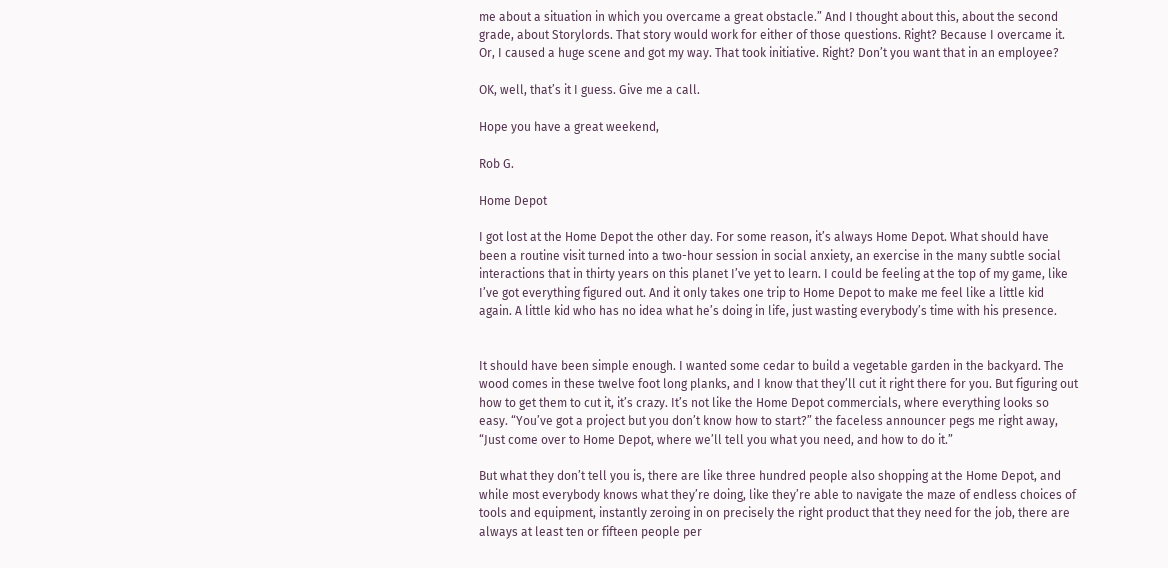me about a situation in which you overcame a great obstacle.” And I thought about this, about the second grade, about Storylords. That story would work for either of those questions. Right? Because I overcame it. Or, I caused a huge scene and got my way. That took initiative. Right? Don’t you want that in an employee?

OK, well, that’s it I guess. Give me a call.

Hope you have a great weekend,

Rob G.

Home Depot

I got lost at the Home Depot the other day. For some reason, it’s always Home Depot. What should have been a routine visit turned into a two-hour session in social anxiety, an exercise in the many subtle social interactions that in thirty years on this planet I’ve yet to learn. I could be feeling at the top of my game, like I’ve got everything figured out. And it only takes one trip to Home Depot to make me feel like a little kid again. A little kid who has no idea what he’s doing in life, just wasting everybody’s time with his presence.


It should have been simple enough. I wanted some cedar to build a vegetable garden in the backyard. The wood comes in these twelve foot long planks, and I know that they’ll cut it right there for you. But figuring out how to get them to cut it, it’s crazy. It’s not like the Home Depot commercials, where everything looks so easy. “You’ve got a project but you don’t know how to start?” the faceless announcer pegs me right away, “Just come over to Home Depot, where we’ll tell you what you need, and how to do it.”

But what they don’t tell you is, there are like three hundred people also shopping at the Home Depot, and while most everybody knows what they’re doing, like they’re able to navigate the maze of endless choices of tools and equipment, instantly zeroing in on precisely the right product that they need for the job, there are always at least ten or fifteen people per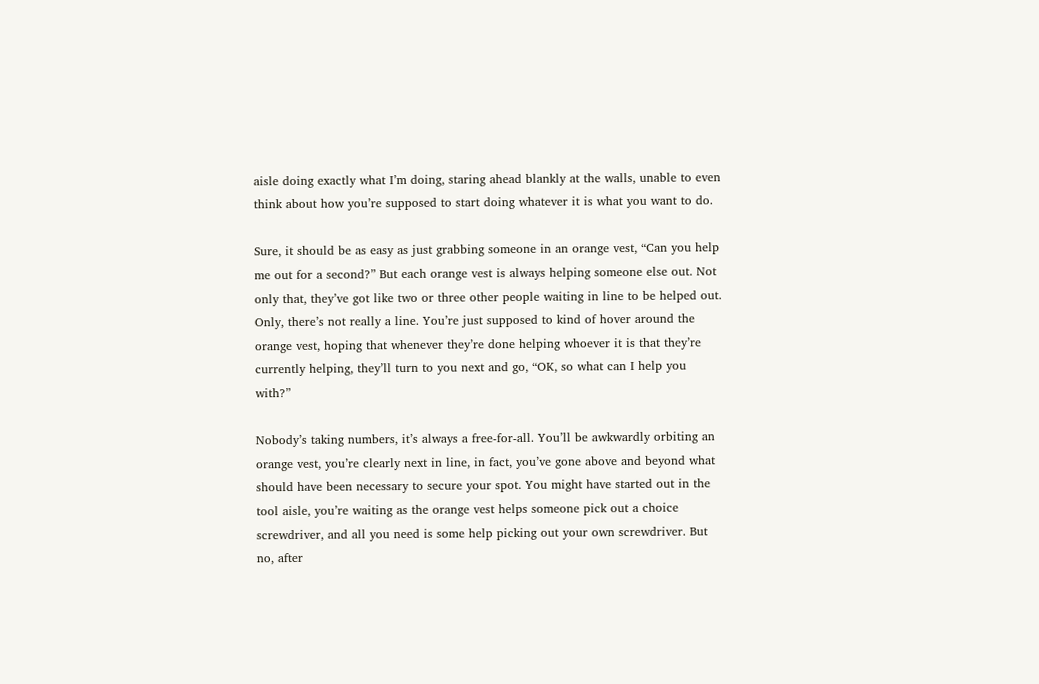aisle doing exactly what I’m doing, staring ahead blankly at the walls, unable to even think about how you’re supposed to start doing whatever it is what you want to do.

Sure, it should be as easy as just grabbing someone in an orange vest, “Can you help me out for a second?” But each orange vest is always helping someone else out. Not only that, they’ve got like two or three other people waiting in line to be helped out. Only, there’s not really a line. You’re just supposed to kind of hover around the orange vest, hoping that whenever they’re done helping whoever it is that they’re currently helping, they’ll turn to you next and go, “OK, so what can I help you with?”

Nobody’s taking numbers, it’s always a free-for-all. You’ll be awkwardly orbiting an orange vest, you’re clearly next in line, in fact, you’ve gone above and beyond what should have been necessary to secure your spot. You might have started out in the tool aisle, you’re waiting as the orange vest helps someone pick out a choice screwdriver, and all you need is some help picking out your own screwdriver. But no, after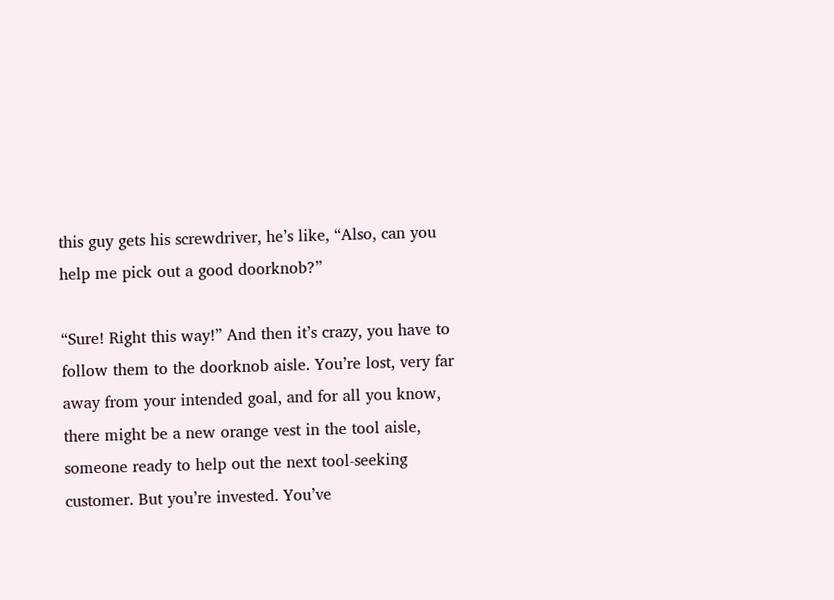this guy gets his screwdriver, he’s like, “Also, can you help me pick out a good doorknob?”

“Sure! Right this way!” And then it’s crazy, you have to follow them to the doorknob aisle. You’re lost, very far away from your intended goal, and for all you know, there might be a new orange vest in the tool aisle, someone ready to help out the next tool-seeking customer. But you’re invested. You’ve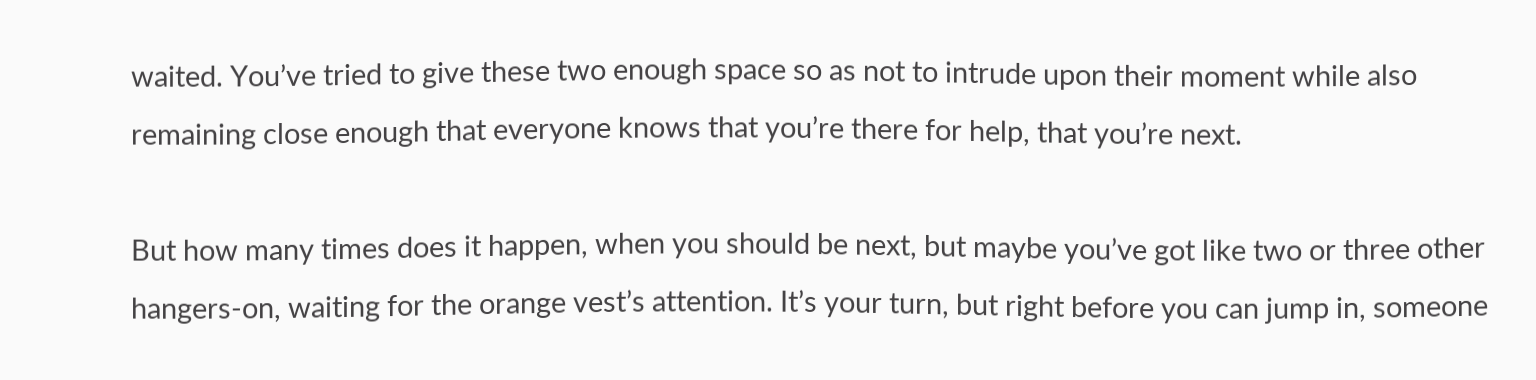waited. You’ve tried to give these two enough space so as not to intrude upon their moment while also remaining close enough that everyone knows that you’re there for help, that you’re next.

But how many times does it happen, when you should be next, but maybe you’ve got like two or three other hangers-on, waiting for the orange vest’s attention. It’s your turn, but right before you can jump in, someone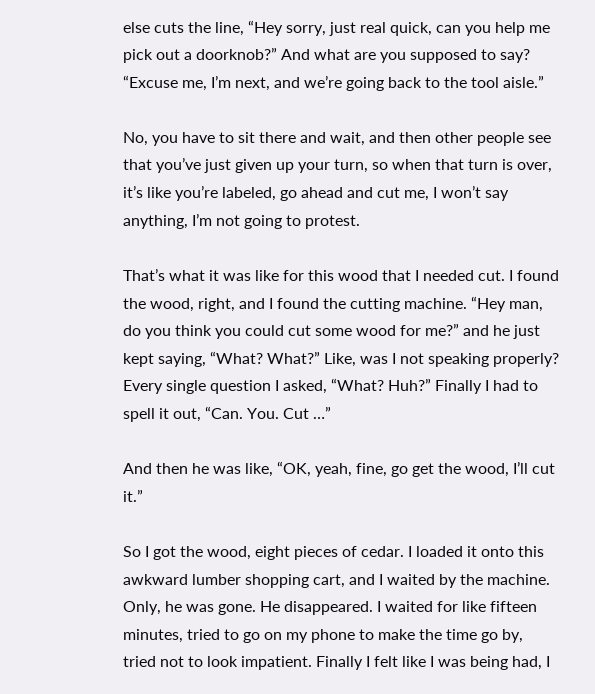else cuts the line, “Hey sorry, just real quick, can you help me pick out a doorknob?” And what are you supposed to say? “Excuse me, I’m next, and we’re going back to the tool aisle.”

No, you have to sit there and wait, and then other people see that you’ve just given up your turn, so when that turn is over, it’s like you’re labeled, go ahead and cut me, I won’t say anything, I’m not going to protest.

That’s what it was like for this wood that I needed cut. I found the wood, right, and I found the cutting machine. “Hey man, do you think you could cut some wood for me?” and he just kept saying, “What? What?” Like, was I not speaking properly? Every single question I asked, “What? Huh?” Finally I had to spell it out, “Can. You. Cut …”

And then he was like, “OK, yeah, fine, go get the wood, I’ll cut it.”

So I got the wood, eight pieces of cedar. I loaded it onto this awkward lumber shopping cart, and I waited by the machine. Only, he was gone. He disappeared. I waited for like fifteen minutes, tried to go on my phone to make the time go by, tried not to look impatient. Finally I felt like I was being had, I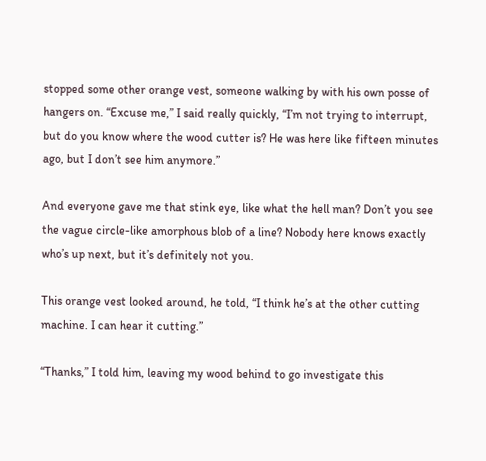stopped some other orange vest, someone walking by with his own posse of hangers on. “Excuse me,” I said really quickly, “I’m not trying to interrupt, but do you know where the wood cutter is? He was here like fifteen minutes ago, but I don’t see him anymore.”

And everyone gave me that stink eye, like what the hell man? Don’t you see the vague circle-like amorphous blob of a line? Nobody here knows exactly who’s up next, but it’s definitely not you.

This orange vest looked around, he told, “I think he’s at the other cutting machine. I can hear it cutting.”

“Thanks,” I told him, leaving my wood behind to go investigate this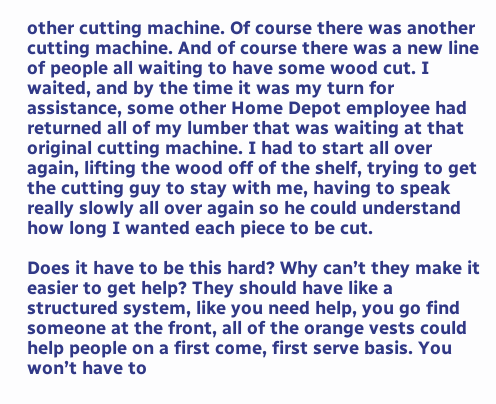other cutting machine. Of course there was another cutting machine. And of course there was a new line of people all waiting to have some wood cut. I waited, and by the time it was my turn for assistance, some other Home Depot employee had returned all of my lumber that was waiting at that original cutting machine. I had to start all over again, lifting the wood off of the shelf, trying to get the cutting guy to stay with me, having to speak really slowly all over again so he could understand how long I wanted each piece to be cut.

Does it have to be this hard? Why can’t they make it easier to get help? They should have like a structured system, like you need help, you go find someone at the front, all of the orange vests could help people on a first come, first serve basis. You won’t have to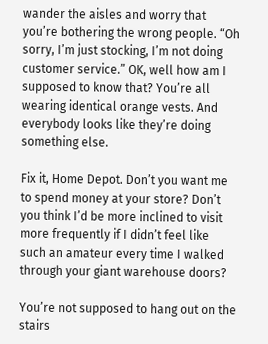wander the aisles and worry that you’re bothering the wrong people. “Oh sorry, I’m just stocking, I’m not doing customer service.” OK, well how am I supposed to know that? You’re all wearing identical orange vests. And everybody looks like they’re doing something else.

Fix it, Home Depot. Don’t you want me to spend money at your store? Don’t you think I’d be more inclined to visit more frequently if I didn’t feel like such an amateur every time I walked through your giant warehouse doors?

You’re not supposed to hang out on the stairs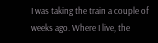I was taking the train a couple of weeks ago. Where I live, the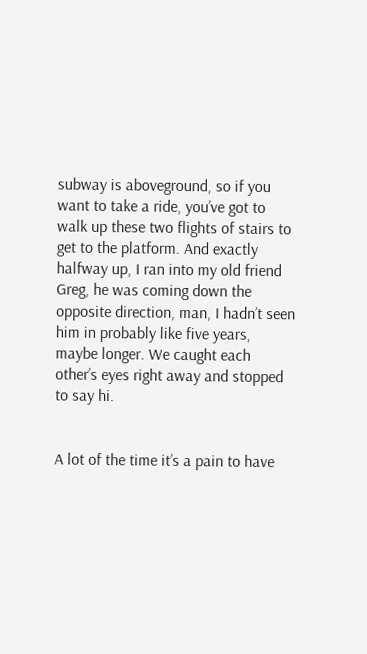subway is aboveground, so if you want to take a ride, you’ve got to walk up these two flights of stairs to get to the platform. And exactly halfway up, I ran into my old friend Greg, he was coming down the opposite direction, man, I hadn’t seen him in probably like five years, maybe longer. We caught each other’s eyes right away and stopped to say hi.


A lot of the time it’s a pain to have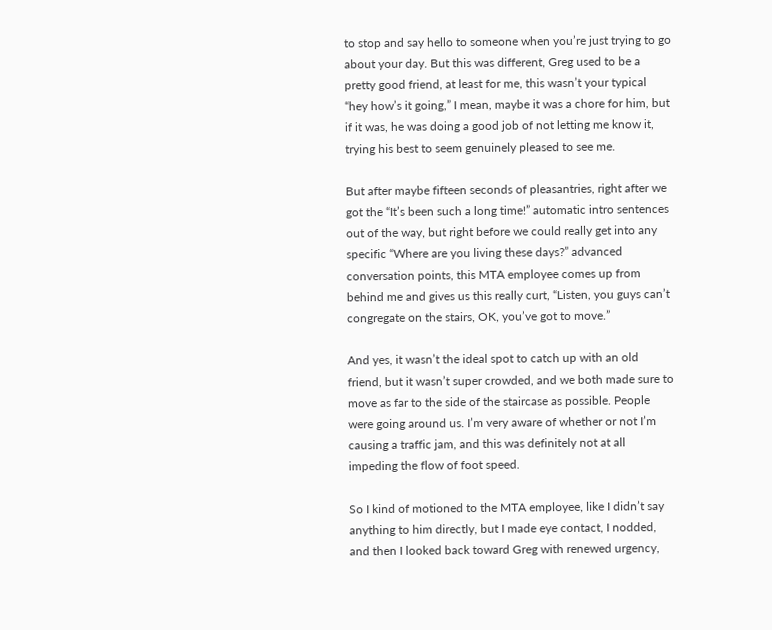to stop and say hello to someone when you’re just trying to go about your day. But this was different, Greg used to be a pretty good friend, at least for me, this wasn’t your typical “hey how’s it going,” I mean, maybe it was a chore for him, but if it was, he was doing a good job of not letting me know it, trying his best to seem genuinely pleased to see me.

But after maybe fifteen seconds of pleasantries, right after we got the “It’s been such a long time!” automatic intro sentences out of the way, but right before we could really get into any specific “Where are you living these days?” advanced conversation points, this MTA employee comes up from behind me and gives us this really curt, “Listen, you guys can’t congregate on the stairs, OK, you’ve got to move.”

And yes, it wasn’t the ideal spot to catch up with an old friend, but it wasn’t super crowded, and we both made sure to move as far to the side of the staircase as possible. People were going around us. I’m very aware of whether or not I’m causing a traffic jam, and this was definitely not at all impeding the flow of foot speed.

So I kind of motioned to the MTA employee, like I didn’t say anything to him directly, but I made eye contact, I nodded, and then I looked back toward Greg with renewed urgency,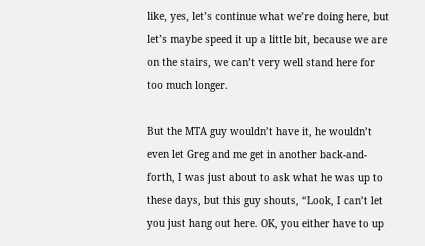like, yes, let’s continue what we’re doing here, but let’s maybe speed it up a little bit, because we are on the stairs, we can’t very well stand here for too much longer.

But the MTA guy wouldn’t have it, he wouldn’t even let Greg and me get in another back-and-forth, I was just about to ask what he was up to these days, but this guy shouts, “Look, I can’t let you just hang out here. OK, you either have to up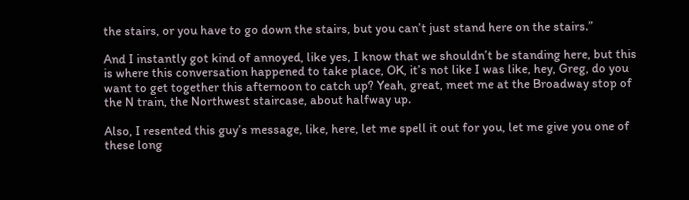the stairs, or you have to go down the stairs, but you can’t just stand here on the stairs.”

And I instantly got kind of annoyed, like yes, I know that we shouldn’t be standing here, but this is where this conversation happened to take place, OK, it’s not like I was like, hey, Greg, do you want to get together this afternoon to catch up? Yeah, great, meet me at the Broadway stop of the N train, the Northwest staircase, about halfway up.

Also, I resented this guy’s message, like, here, let me spell it out for you, let me give you one of these long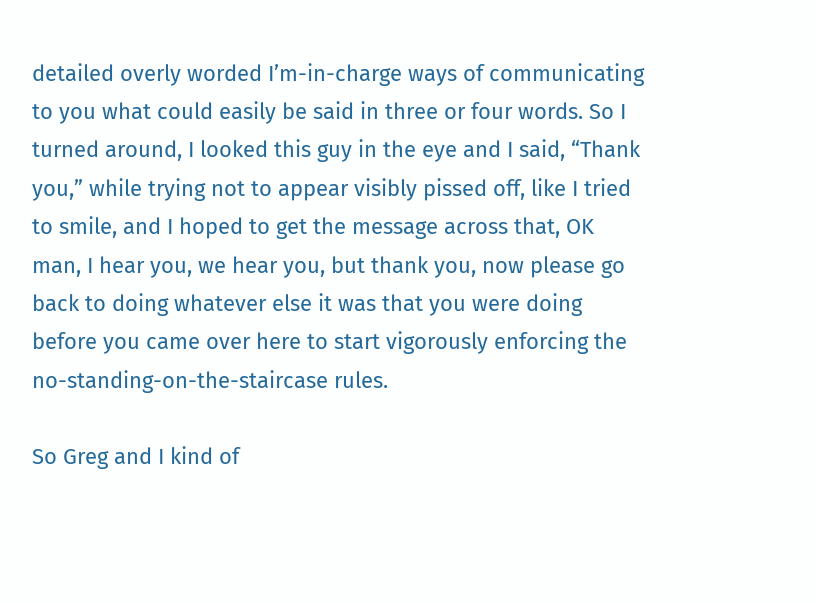detailed overly worded I’m-in-charge ways of communicating to you what could easily be said in three or four words. So I turned around, I looked this guy in the eye and I said, “Thank you,” while trying not to appear visibly pissed off, like I tried to smile, and I hoped to get the message across that, OK man, I hear you, we hear you, but thank you, now please go back to doing whatever else it was that you were doing before you came over here to start vigorously enforcing the no-standing-on-the-staircase rules.

So Greg and I kind of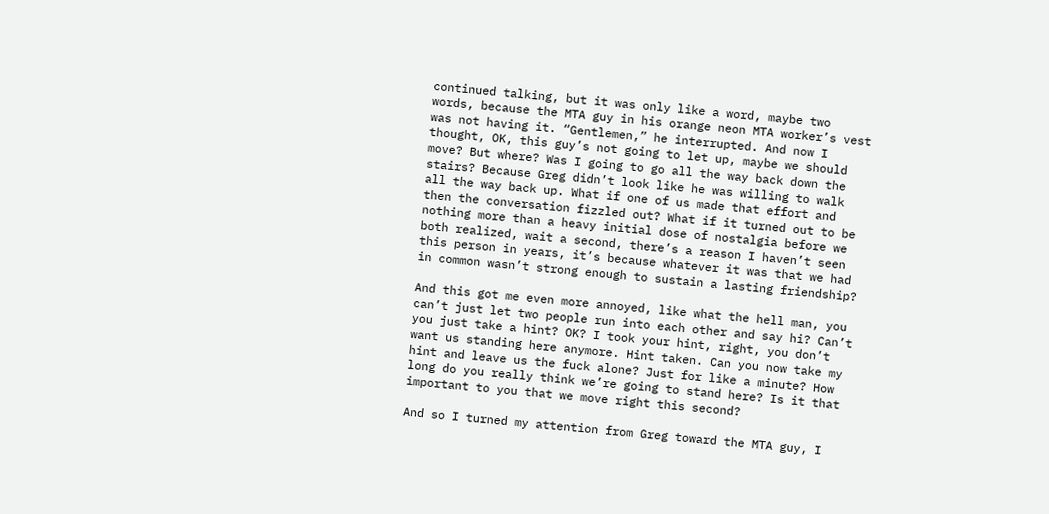continued talking, but it was only like a word, maybe two words, because the MTA guy in his orange neon MTA worker’s vest was not having it. “Gentlemen,” he interrupted. And now I thought, OK, this guy’s not going to let up, maybe we should move? But where? Was I going to go all the way back down the stairs? Because Greg didn’t look like he was willing to walk all the way back up. What if one of us made that effort and then the conversation fizzled out? What if it turned out to be nothing more than a heavy initial dose of nostalgia before we both realized, wait a second, there’s a reason I haven’t seen this person in years, it’s because whatever it was that we had in common wasn’t strong enough to sustain a lasting friendship?

And this got me even more annoyed, like what the hell man, you can’t just let two people run into each other and say hi? Can’t you just take a hint? OK? I took your hint, right, you don’t want us standing here anymore. Hint taken. Can you now take my hint and leave us the fuck alone? Just for like a minute? How long do you really think we’re going to stand here? Is it that important to you that we move right this second?

And so I turned my attention from Greg toward the MTA guy, I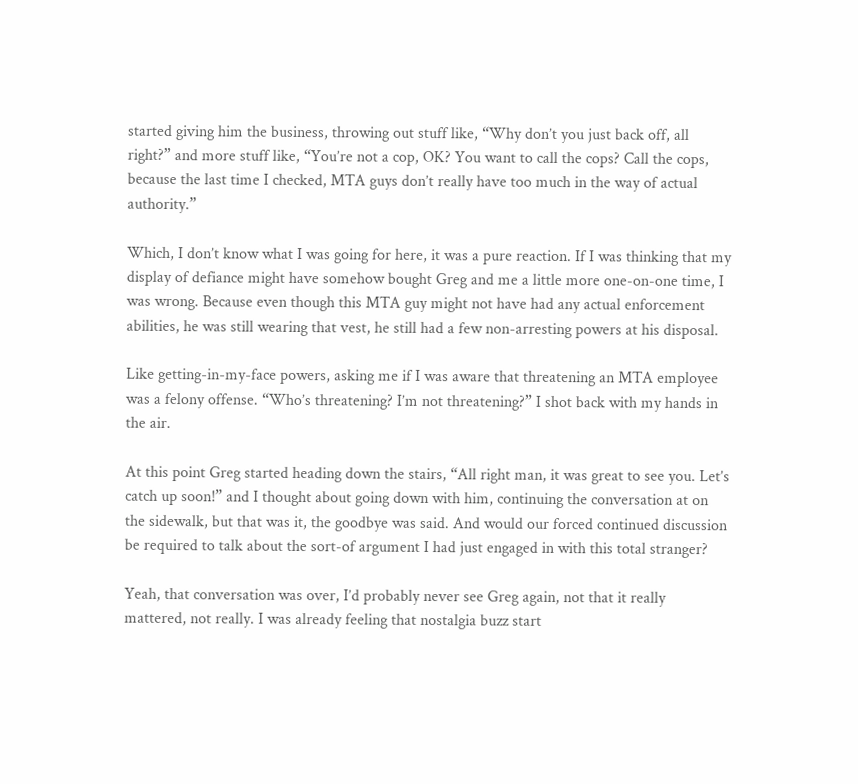started giving him the business, throwing out stuff like, “Why don’t you just back off, all right?” and more stuff like, “You’re not a cop, OK? You want to call the cops? Call the cops, because the last time I checked, MTA guys don’t really have too much in the way of actual authority.”

Which, I don’t know what I was going for here, it was a pure reaction. If I was thinking that my display of defiance might have somehow bought Greg and me a little more one-on-one time, I was wrong. Because even though this MTA guy might not have had any actual enforcement abilities, he was still wearing that vest, he still had a few non-arresting powers at his disposal.

Like getting-in-my-face powers, asking me if I was aware that threatening an MTA employee was a felony offense. “Who’s threatening? I’m not threatening?” I shot back with my hands in the air.

At this point Greg started heading down the stairs, “All right man, it was great to see you. Let’s catch up soon!” and I thought about going down with him, continuing the conversation at on the sidewalk, but that was it, the goodbye was said. And would our forced continued discussion be required to talk about the sort-of argument I had just engaged in with this total stranger?

Yeah, that conversation was over, I’d probably never see Greg again, not that it really mattered, not really. I was already feeling that nostalgia buzz start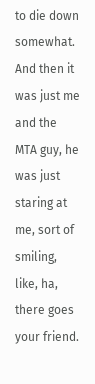to die down somewhat. And then it was just me and the MTA guy, he was just staring at me, sort of smiling, like, ha, there goes your friend.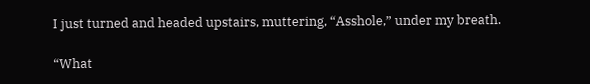I just turned and headed upstairs, muttering, “Asshole,” under my breath.

“What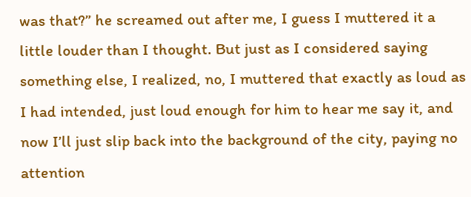was that?” he screamed out after me, I guess I muttered it a little louder than I thought. But just as I considered saying something else, I realized, no, I muttered that exactly as loud as I had intended, just loud enough for him to hear me say it, and now I’ll just slip back into the background of the city, paying no attention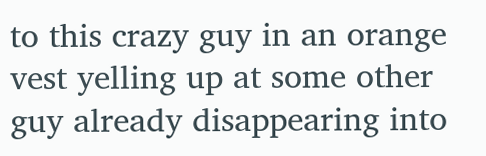to this crazy guy in an orange vest yelling up at some other guy already disappearing into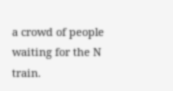a crowd of people waiting for the N train.